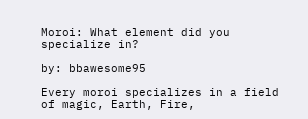Moroi: What element did you specialize in?

by: bbawesome95

Every moroi specializes in a field of magic, Earth, Fire,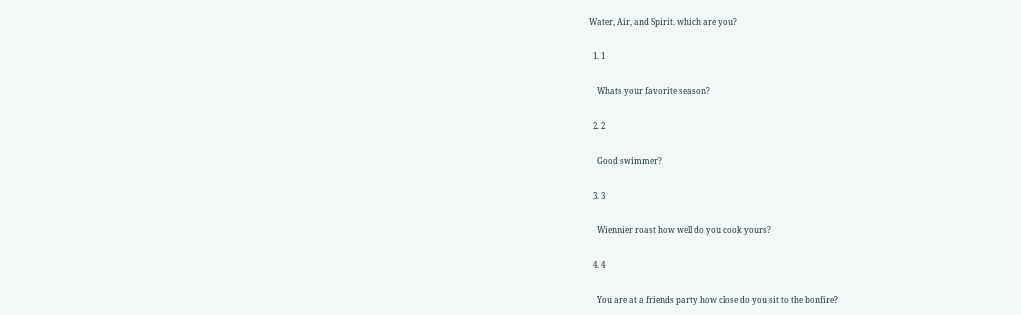Water, Air, and Spirit. which are you?

  1. 1

    Whats your favorite season?

  2. 2

    Good swimmer?

  3. 3

    Wiennier roast how well do you cook yours?

  4. 4

    You are at a friends party how close do you sit to the bonfire?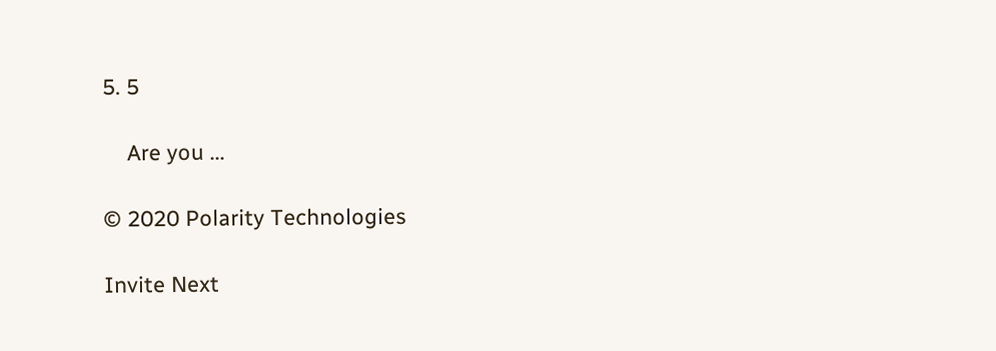5. 5

    Are you ...

© 2020 Polarity Technologies

Invite Next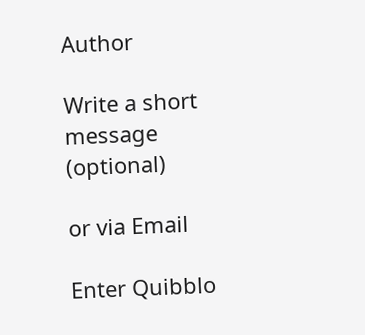Author

Write a short message (optional)

or via Email

Enter Quibblo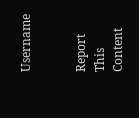Username


Report This Content